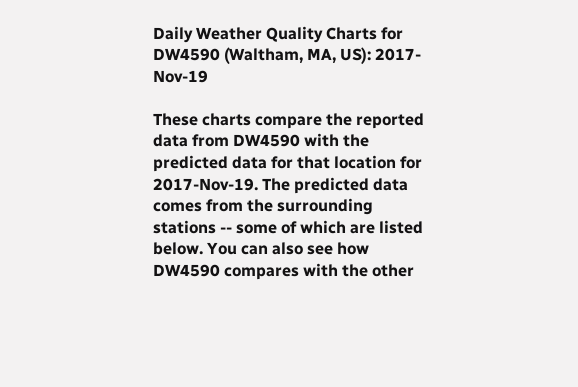Daily Weather Quality Charts for DW4590 (Waltham, MA, US): 2017-Nov-19

These charts compare the reported data from DW4590 with the predicted data for that location for 2017-Nov-19. The predicted data comes from the surrounding stations -- some of which are listed below. You can also see how DW4590 compares with the other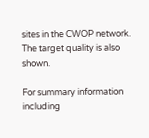sites in the CWOP network. The target quality is also shown.

For summary information including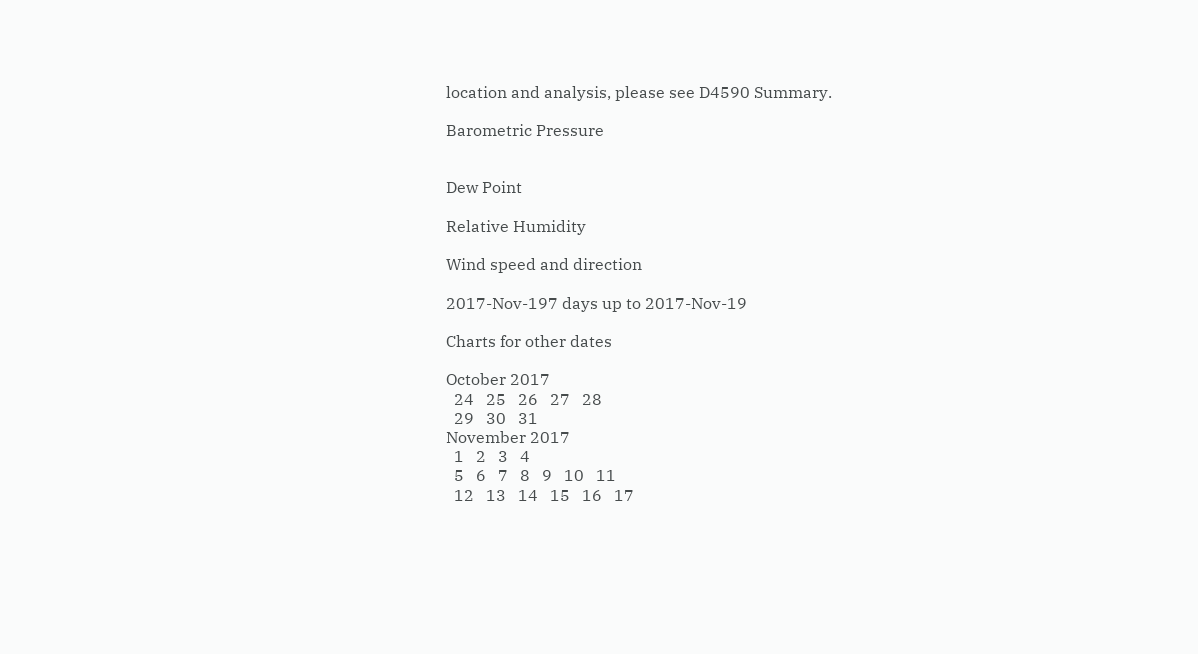location and analysis, please see D4590 Summary.

Barometric Pressure


Dew Point

Relative Humidity

Wind speed and direction

2017-Nov-197 days up to 2017-Nov-19

Charts for other dates

October 2017
  24   25   26   27   28
  29   30   31
November 2017
  1   2   3   4
  5   6   7   8   9   10   11
  12   13   14   15   16   17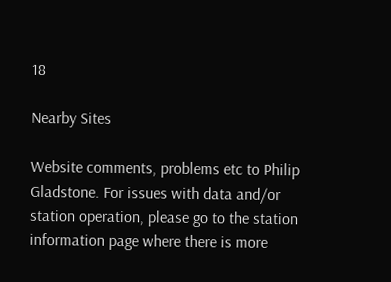18

Nearby Sites

Website comments, problems etc to Philip Gladstone. For issues with data and/or station operation, please go to the station information page where there is more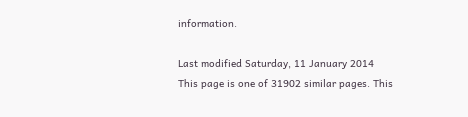information.

Last modified Saturday, 11 January 2014
This page is one of 31902 similar pages. This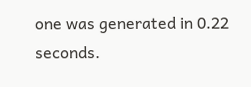one was generated in 0.22 seconds.